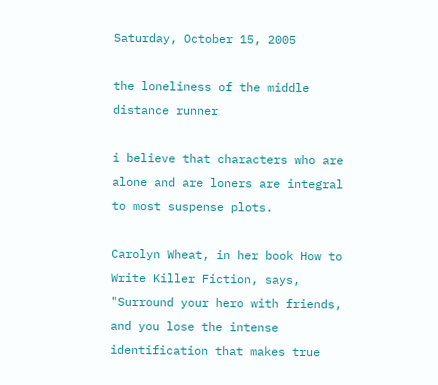Saturday, October 15, 2005

the loneliness of the middle distance runner

i believe that characters who are alone and are loners are integral to most suspense plots.

Carolyn Wheat, in her book How to Write Killer Fiction, says, "Surround your hero with friends, and you lose the intense identification that makes true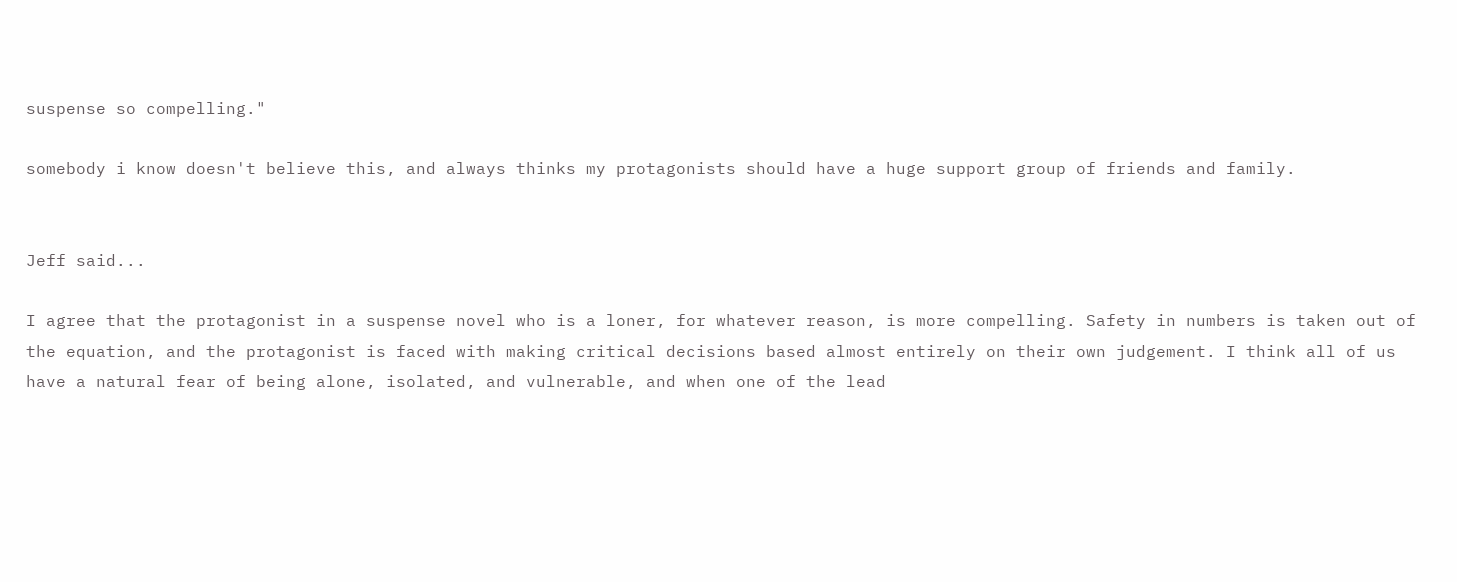suspense so compelling."

somebody i know doesn't believe this, and always thinks my protagonists should have a huge support group of friends and family.


Jeff said...

I agree that the protagonist in a suspense novel who is a loner, for whatever reason, is more compelling. Safety in numbers is taken out of the equation, and the protagonist is faced with making critical decisions based almost entirely on their own judgement. I think all of us have a natural fear of being alone, isolated, and vulnerable, and when one of the lead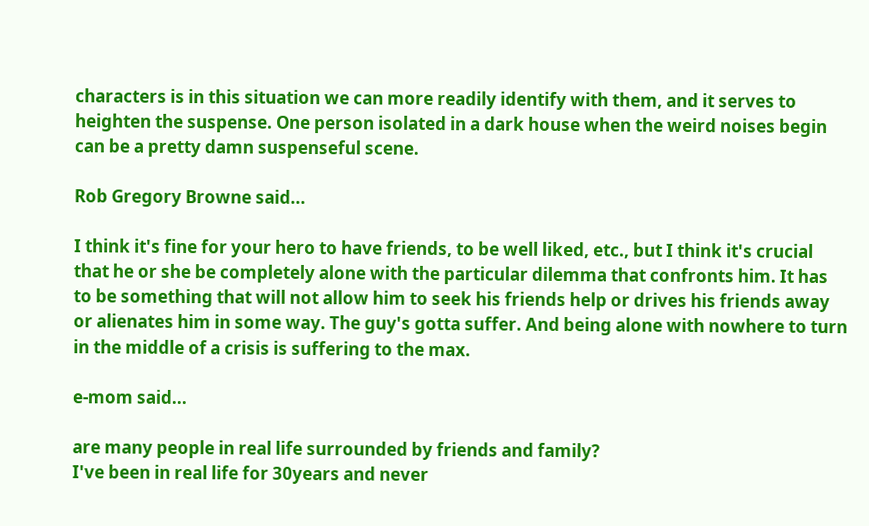characters is in this situation we can more readily identify with them, and it serves to heighten the suspense. One person isolated in a dark house when the weird noises begin can be a pretty damn suspenseful scene.

Rob Gregory Browne said...

I think it's fine for your hero to have friends, to be well liked, etc., but I think it's crucial that he or she be completely alone with the particular dilemma that confronts him. It has to be something that will not allow him to seek his friends help or drives his friends away or alienates him in some way. The guy's gotta suffer. And being alone with nowhere to turn in the middle of a crisis is suffering to the max.

e-mom said...

are many people in real life surrounded by friends and family?
I've been in real life for 30years and never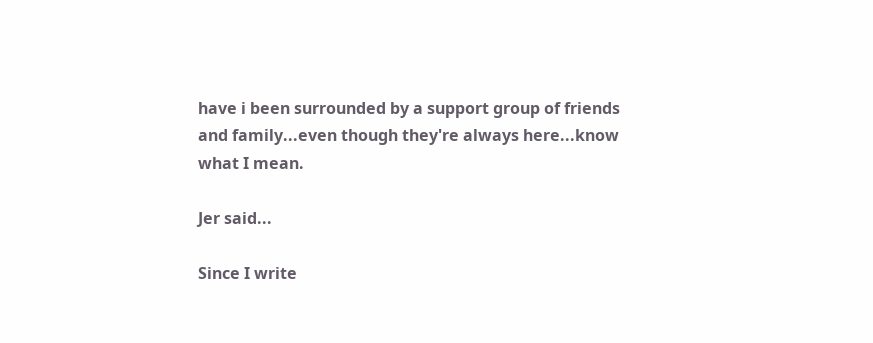have i been surrounded by a support group of friends and family...even though they're always here...know what I mean.

Jer said...

Since I write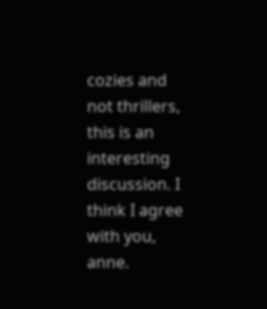cozies and not thrillers, this is an interesting discussion. I think I agree with you, anne.